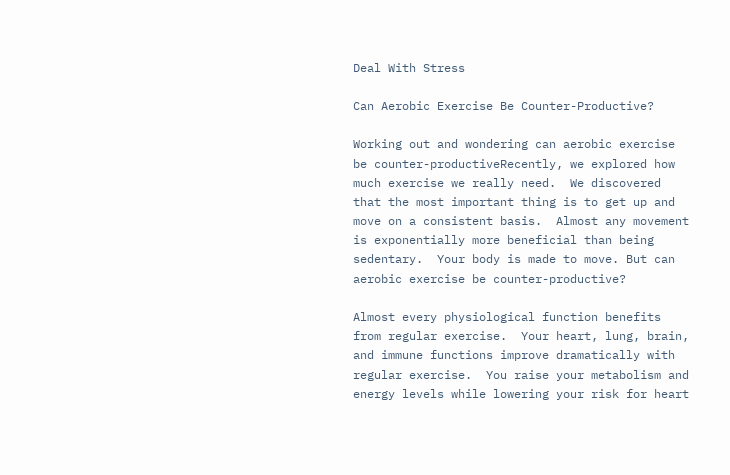Deal With Stress

Can Aerobic Exercise Be Counter-Productive?

Working out and wondering can aerobic exercise be counter-productiveRecently, we explored how much exercise we really need.  We discovered that the most important thing is to get up and move on a consistent basis.  Almost any movement is exponentially more beneficial than being sedentary.  Your body is made to move. But can aerobic exercise be counter-productive?

Almost every physiological function benefits from regular exercise.  Your heart, lung, brain, and immune functions improve dramatically with regular exercise.  You raise your metabolism and energy levels while lowering your risk for heart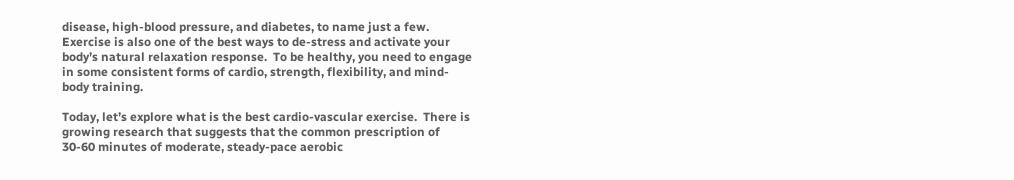disease, high-blood pressure, and diabetes, to name just a few.  Exercise is also one of the best ways to de-stress and activate your body’s natural relaxation response.  To be healthy, you need to engage in some consistent forms of cardio, strength, flexibility, and mind-body training.

Today, let’s explore what is the best cardio-vascular exercise.  There is growing research that suggests that the common prescription of 30-60 minutes of moderate, steady-pace aerobic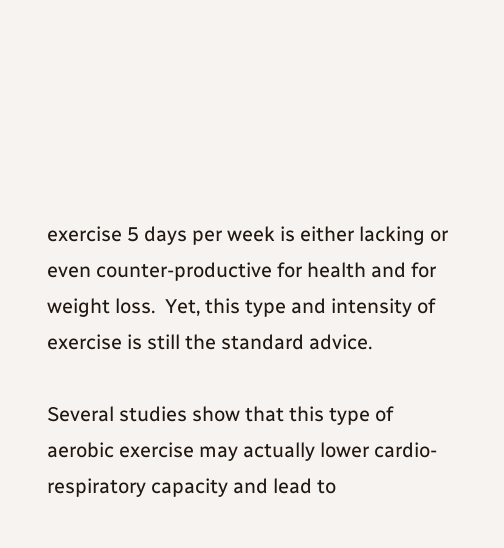exercise 5 days per week is either lacking or even counter-productive for health and for weight loss.  Yet, this type and intensity of exercise is still the standard advice.

Several studies show that this type of aerobic exercise may actually lower cardio-respiratory capacity and lead to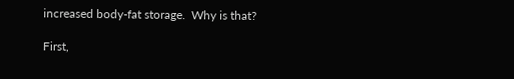increased body-fat storage.  Why is that?

First,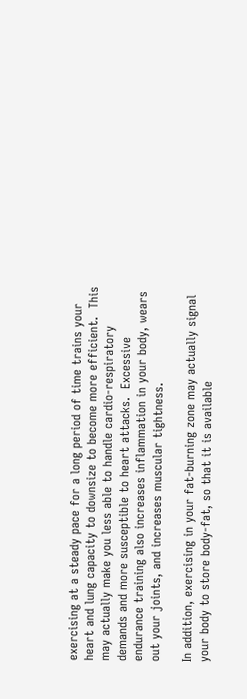exercising at a steady pace for a long period of time trains your heart and lung capacity to downsize to become more efficient.  This may actually make you less able to handle cardio-respiratory demands and more susceptible to heart attacks.  Excessive endurance training also increases inflammation in your body, wears out your joints, and increases muscular tightness.

In addition, exercising in your fat-burning zone may actually signal your body to store body-fat, so that it is available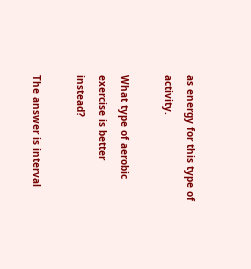as energy for this type of activity.

What type of aerobic exercise is better instead?

The answer is interval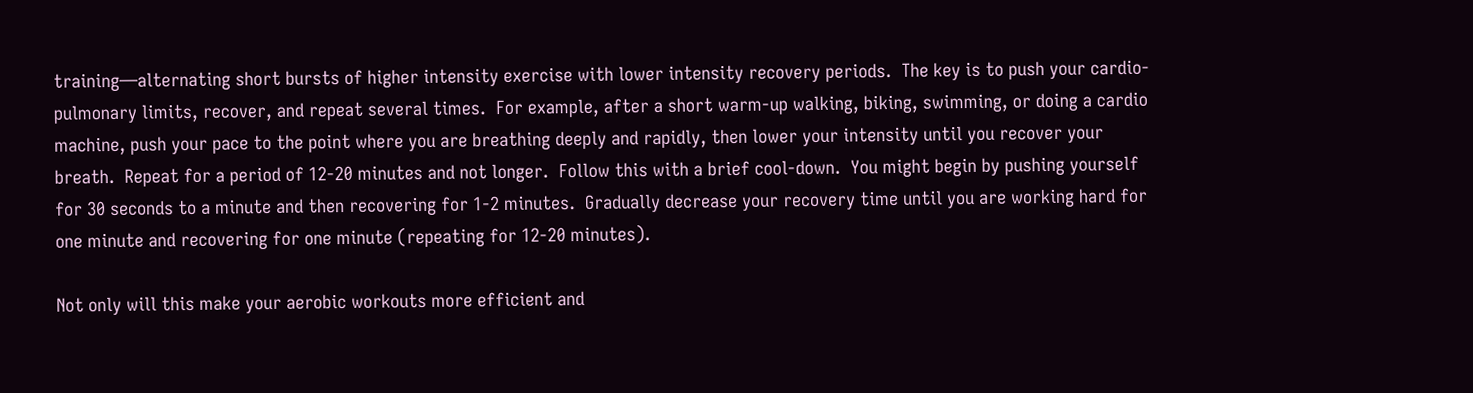training—alternating short bursts of higher intensity exercise with lower intensity recovery periods.  The key is to push your cardio-pulmonary limits, recover, and repeat several times.  For example, after a short warm-up walking, biking, swimming, or doing a cardio machine, push your pace to the point where you are breathing deeply and rapidly, then lower your intensity until you recover your breath.  Repeat for a period of 12-20 minutes and not longer.  Follow this with a brief cool-down.  You might begin by pushing yourself for 30 seconds to a minute and then recovering for 1-2 minutes.  Gradually decrease your recovery time until you are working hard for one minute and recovering for one minute (repeating for 12-20 minutes).

Not only will this make your aerobic workouts more efficient and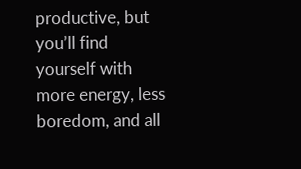productive, but you’ll find yourself with more energy, less boredom, and all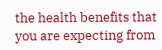the health benefits that you are expecting from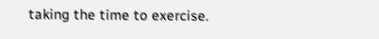taking the time to exercise.